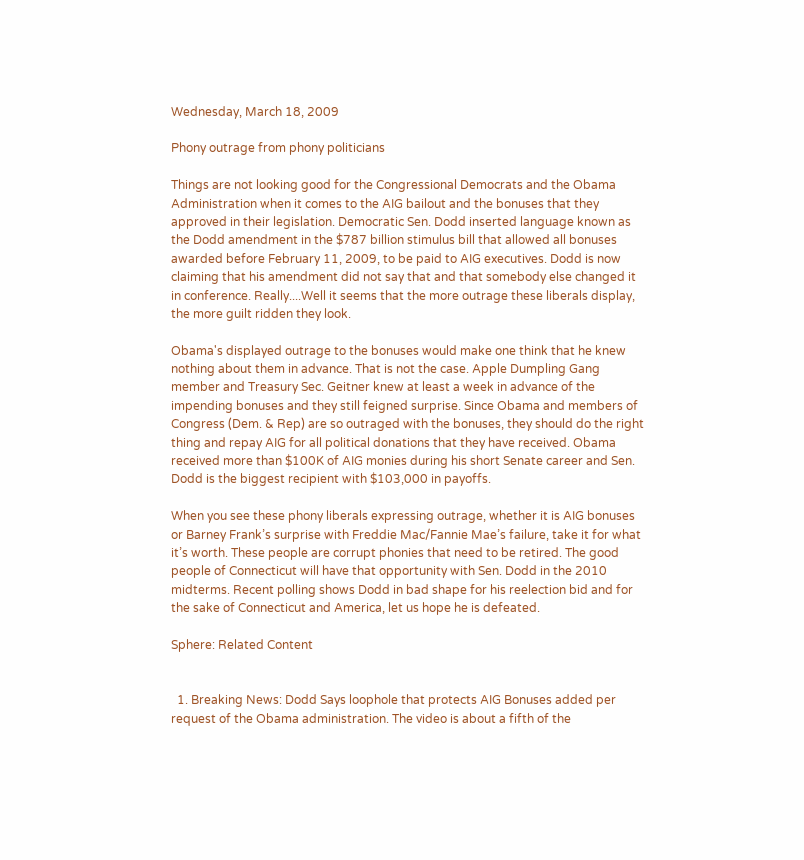Wednesday, March 18, 2009

Phony outrage from phony politicians

Things are not looking good for the Congressional Democrats and the Obama Administration when it comes to the AIG bailout and the bonuses that they approved in their legislation. Democratic Sen. Dodd inserted language known as the Dodd amendment in the $787 billion stimulus bill that allowed all bonuses awarded before February 11, 2009, to be paid to AIG executives. Dodd is now claiming that his amendment did not say that and that somebody else changed it in conference. Really....Well it seems that the more outrage these liberals display, the more guilt ridden they look.

Obama's displayed outrage to the bonuses would make one think that he knew nothing about them in advance. That is not the case. Apple Dumpling Gang member and Treasury Sec. Geitner knew at least a week in advance of the impending bonuses and they still feigned surprise. Since Obama and members of Congress (Dem. & Rep) are so outraged with the bonuses, they should do the right thing and repay AIG for all political donations that they have received. Obama received more than $100K of AIG monies during his short Senate career and Sen. Dodd is the biggest recipient with $103,000 in payoffs.

When you see these phony liberals expressing outrage, whether it is AIG bonuses or Barney Frank’s surprise with Freddie Mac/Fannie Mae’s failure, take it for what it’s worth. These people are corrupt phonies that need to be retired. The good people of Connecticut will have that opportunity with Sen. Dodd in the 2010 midterms. Recent polling shows Dodd in bad shape for his reelection bid and for the sake of Connecticut and America, let us hope he is defeated.

Sphere: Related Content


  1. Breaking News: Dodd Says loophole that protects AIG Bonuses added per request of the Obama administration. The video is about a fifth of the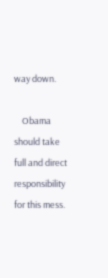way down.

    Obama should take full and direct responsibility for this mess.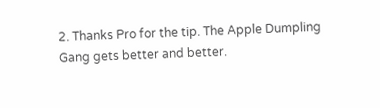2. Thanks Pro for the tip. The Apple Dumpling Gang gets better and better.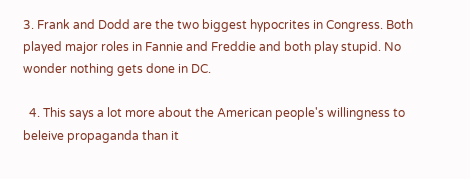3. Frank and Dodd are the two biggest hypocrites in Congress. Both played major roles in Fannie and Freddie and both play stupid. No wonder nothing gets done in DC.

  4. This says a lot more about the American people's willingness to beleive propaganda than it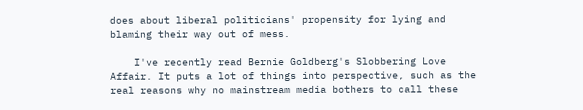does about liberal politicians' propensity for lying and blaming their way out of mess.

    I've recently read Bernie Goldberg's Slobbering Love Affair. It puts a lot of things into perspective, such as the real reasons why no mainstream media bothers to call these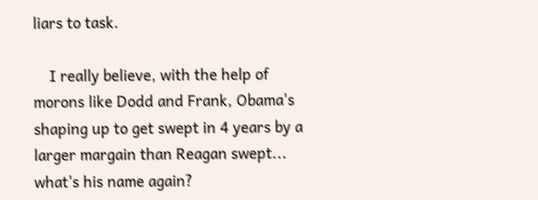liars to task.

    I really believe, with the help of morons like Dodd and Frank, Obama's shaping up to get swept in 4 years by a larger margain than Reagan swept... what's his name again?